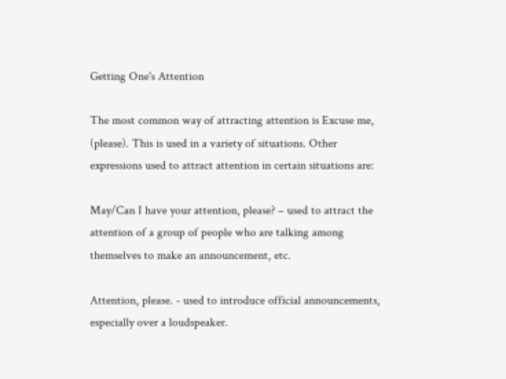Getting One's Attention

The most common way of attracting attention is Excuse me, (please). This is used in a variety of situations. Other expressions used to attract attention in certain situations are:

May/Can I have your attention, please? – used to attract the attention of a group of people who are talking among themselves to make an announcement, etc.

Attention, please. - used to introduce official announcements, especially over a loudspeaker.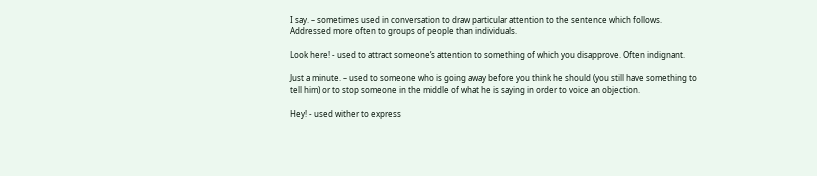I say. – sometimes used in conversation to draw particular attention to the sentence which follows. Addressed more often to groups of people than individuals.

Look here! - used to attract someone’s attention to something of which you disapprove. Often indignant.

Just a minute. – used to someone who is going away before you think he should (you still have something to tell him) or to stop someone in the middle of what he is saying in order to voice an objection.

Hey! - used wither to express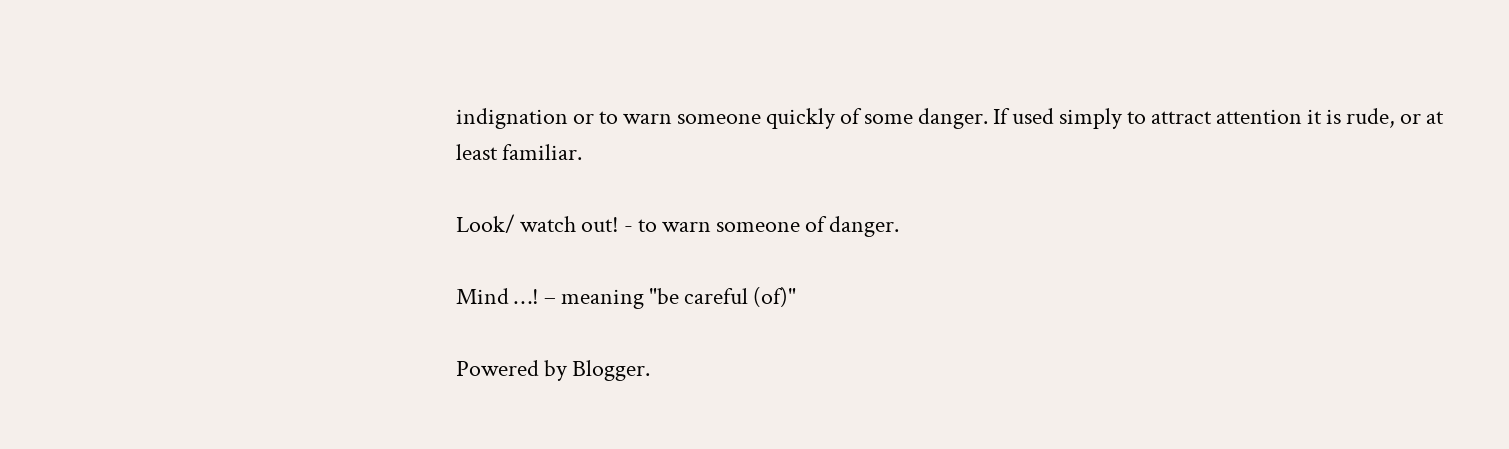indignation or to warn someone quickly of some danger. If used simply to attract attention it is rude, or at least familiar.

Look/ watch out! - to warn someone of danger.

Mind …! – meaning "be careful (of)"

Powered by Blogger.